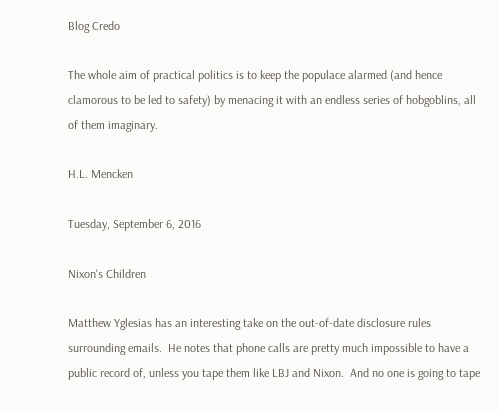Blog Credo

The whole aim of practical politics is to keep the populace alarmed (and hence clamorous to be led to safety) by menacing it with an endless series of hobgoblins, all of them imaginary.

H.L. Mencken

Tuesday, September 6, 2016

Nixon's Children

Matthew Yglesias has an interesting take on the out-of-date disclosure rules surrounding emails.  He notes that phone calls are pretty much impossible to have a public record of, unless you tape them like LBJ and Nixon.  And no one is going to tape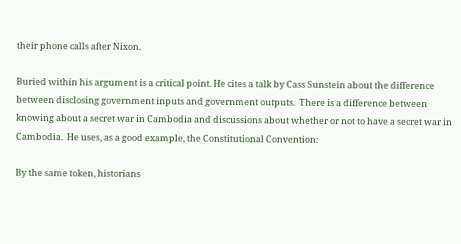their phone calls after Nixon.

Buried within his argument is a critical point. He cites a talk by Cass Sunstein about the difference between disclosing government inputs and government outputs.  There is a difference between knowing about a secret war in Cambodia and discussions about whether or not to have a secret war in Cambodia.  He uses, as a good example, the Constitutional Convention:

By the same token, historians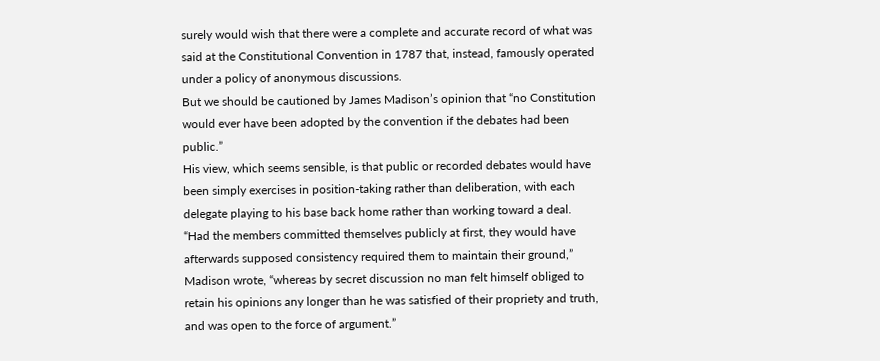surely would wish that there were a complete and accurate record of what was said at the Constitutional Convention in 1787 that, instead, famously operated under a policy of anonymous discussions.
But we should be cautioned by James Madison’s opinion that “no Constitution would ever have been adopted by the convention if the debates had been public.”
His view, which seems sensible, is that public or recorded debates would have been simply exercises in position-taking rather than deliberation, with each delegate playing to his base back home rather than working toward a deal.
“Had the members committed themselves publicly at first, they would have afterwards supposed consistency required them to maintain their ground,” Madison wrote, “whereas by secret discussion no man felt himself obliged to retain his opinions any longer than he was satisfied of their propriety and truth, and was open to the force of argument.”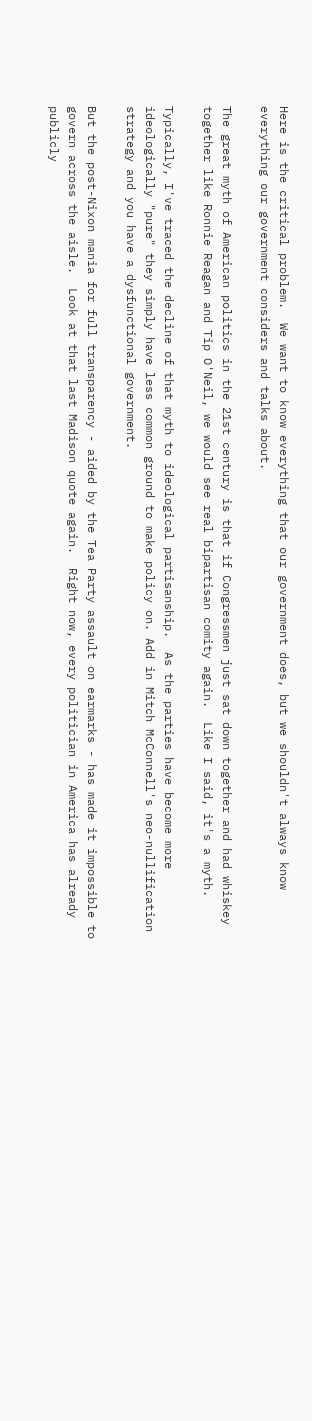Here is the critical problem.  We want to know everything that our government does, but we shouldn't always know everything our government considers and talks about.

The great myth of American politics in the 21st century is that if Congressmen just sat down together and had whiskey together like Ronnie Reagan and Tip O'Neil, we would see real bipartisan comity again.  Like I said, it's a myth.

Typically, I've traced the decline of that myth to ideological partisanship.  As the parties have become more ideologically "pure" they simply have less common ground to make policy on. Add in Mitch McConnell's neo-nullification strategy and you have a dysfunctional government.

But the post-Nixon mania for full transparency - aided by the Tea Party assault on earmarks - has made it impossible to govern across the aisle.  Look at that last Madison quote again.  Right now, every politician in America has already publicly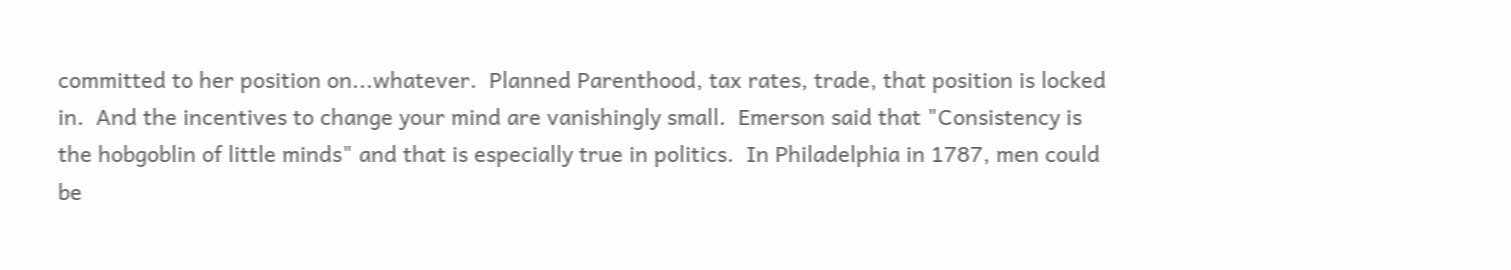committed to her position on...whatever.  Planned Parenthood, tax rates, trade, that position is locked in.  And the incentives to change your mind are vanishingly small.  Emerson said that "Consistency is the hobgoblin of little minds" and that is especially true in politics.  In Philadelphia in 1787, men could be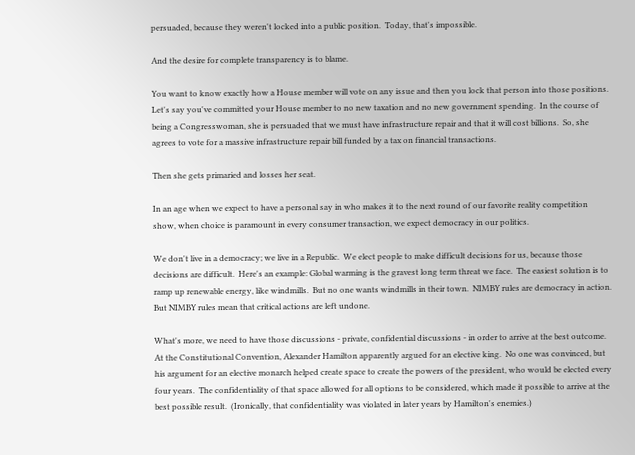persuaded, because they weren't locked into a public position.  Today, that's impossible.

And the desire for complete transparency is to blame.

You want to know exactly how a House member will vote on any issue and then you lock that person into those positions.  Let's say you've committed your House member to no new taxation and no new government spending.  In the course of being a Congresswoman, she is persuaded that we must have infrastructure repair and that it will cost billions.  So, she agrees to vote for a massive infrastructure repair bill funded by a tax on financial transactions.

Then she gets primaried and losses her seat.

In an age when we expect to have a personal say in who makes it to the next round of our favorite reality competition show, when choice is paramount in every consumer transaction, we expect democracy in our politics.

We don't live in a democracy; we live in a Republic.  We elect people to make difficult decisions for us, because those decisions are difficult.  Here's an example: Global warming is the gravest long term threat we face.  The easiest solution is to ramp up renewable energy, like windmills.  But no one wants windmills in their town.  NIMBY rules are democracy in action.  But NIMBY rules mean that critical actions are left undone.

What's more, we need to have those discussions - private, confidential discussions - in order to arrive at the best outcome.  At the Constitutional Convention, Alexander Hamilton apparently argued for an elective king.  No one was convinced, but his argument for an elective monarch helped create space to create the powers of the president, who would be elected every four years.  The confidentiality of that space allowed for all options to be considered, which made it possible to arrive at the best possible result.  (Ironically, that confidentiality was violated in later years by Hamilton's enemies.)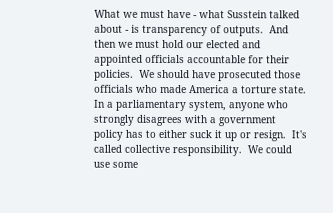What we must have - what Susstein talked about - is transparency of outputs.  And then we must hold our elected and appointed officials accountable for their policies.  We should have prosecuted those officials who made America a torture state.  In a parliamentary system, anyone who strongly disagrees with a government policy has to either suck it up or resign.  It's called collective responsibility.  We could use some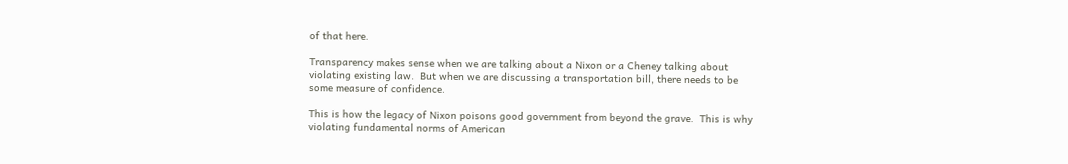of that here.

Transparency makes sense when we are talking about a Nixon or a Cheney talking about violating existing law.  But when we are discussing a transportation bill, there needs to be some measure of confidence.

This is how the legacy of Nixon poisons good government from beyond the grave.  This is why violating fundamental norms of American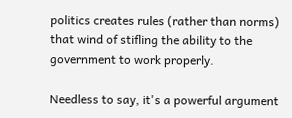politics creates rules (rather than norms) that wind of stifling the ability to the government to work properly.

Needless to say, it's a powerful argument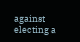against electing a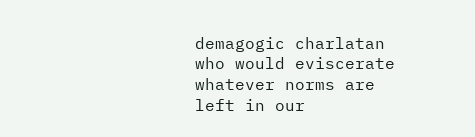demagogic charlatan who would eviscerate whatever norms are left in our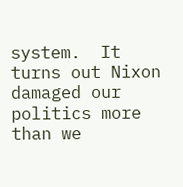system.  It turns out Nixon damaged our politics more than we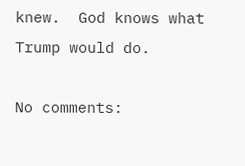knew.  God knows what Trump would do.

No comments: